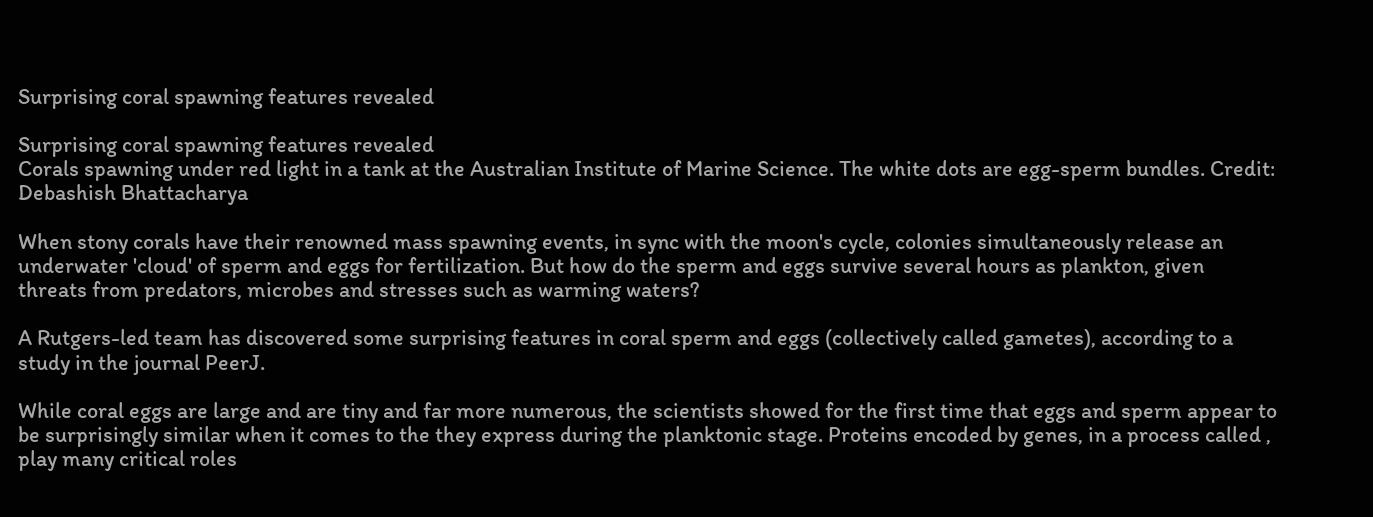Surprising coral spawning features revealed

Surprising coral spawning features revealed
Corals spawning under red light in a tank at the Australian Institute of Marine Science. The white dots are egg-sperm bundles. Credit: Debashish Bhattacharya

When stony corals have their renowned mass spawning events, in sync with the moon's cycle, colonies simultaneously release an underwater 'cloud' of sperm and eggs for fertilization. But how do the sperm and eggs survive several hours as plankton, given threats from predators, microbes and stresses such as warming waters?

A Rutgers-led team has discovered some surprising features in coral sperm and eggs (collectively called gametes), according to a study in the journal PeerJ.

While coral eggs are large and are tiny and far more numerous, the scientists showed for the first time that eggs and sperm appear to be surprisingly similar when it comes to the they express during the planktonic stage. Proteins encoded by genes, in a process called , play many critical roles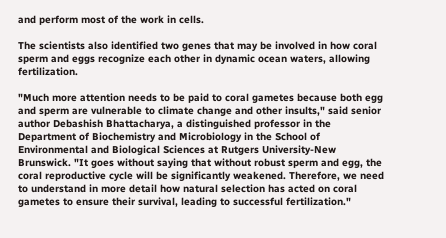and perform most of the work in cells.

The scientists also identified two genes that may be involved in how coral sperm and eggs recognize each other in dynamic ocean waters, allowing fertilization.

"Much more attention needs to be paid to coral gametes because both egg and sperm are vulnerable to climate change and other insults," said senior author Debashish Bhattacharya, a distinguished professor in the Department of Biochemistry and Microbiology in the School of Environmental and Biological Sciences at Rutgers University-New Brunswick. "It goes without saying that without robust sperm and egg, the coral reproductive cycle will be significantly weakened. Therefore, we need to understand in more detail how natural selection has acted on coral gametes to ensure their survival, leading to successful fertilization."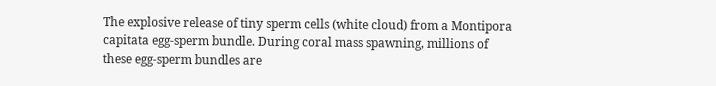The explosive release of tiny sperm cells (white cloud) from a Montipora capitata egg-sperm bundle. During coral mass spawning, millions of these egg-sperm bundles are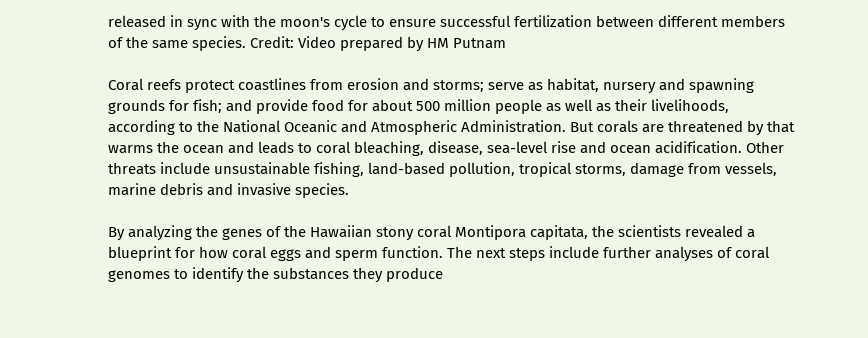released in sync with the moon's cycle to ensure successful fertilization between different members of the same species. Credit: Video prepared by HM Putnam

Coral reefs protect coastlines from erosion and storms; serve as habitat, nursery and spawning grounds for fish; and provide food for about 500 million people as well as their livelihoods, according to the National Oceanic and Atmospheric Administration. But corals are threatened by that warms the ocean and leads to coral bleaching, disease, sea-level rise and ocean acidification. Other threats include unsustainable fishing, land-based pollution, tropical storms, damage from vessels, marine debris and invasive species.

By analyzing the genes of the Hawaiian stony coral Montipora capitata, the scientists revealed a blueprint for how coral eggs and sperm function. The next steps include further analyses of coral genomes to identify the substances they produce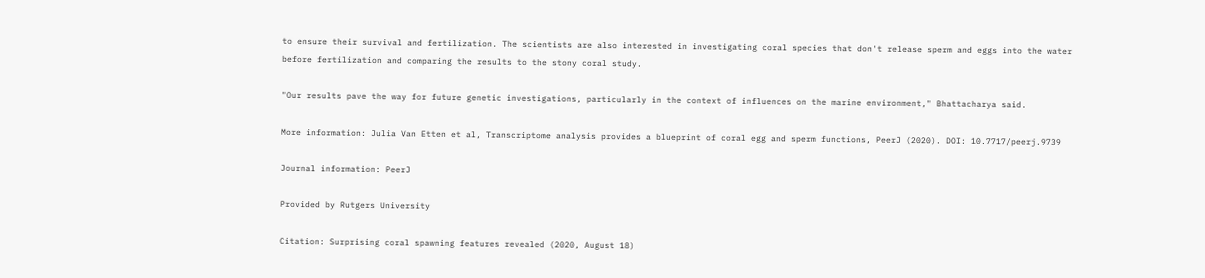to ensure their survival and fertilization. The scientists are also interested in investigating coral species that don't release sperm and eggs into the water before fertilization and comparing the results to the stony coral study.

"Our results pave the way for future genetic investigations, particularly in the context of influences on the marine environment," Bhattacharya said.

More information: Julia Van Etten et al, Transcriptome analysis provides a blueprint of coral egg and sperm functions, PeerJ (2020). DOI: 10.7717/peerj.9739

Journal information: PeerJ

Provided by Rutgers University

Citation: Surprising coral spawning features revealed (2020, August 18)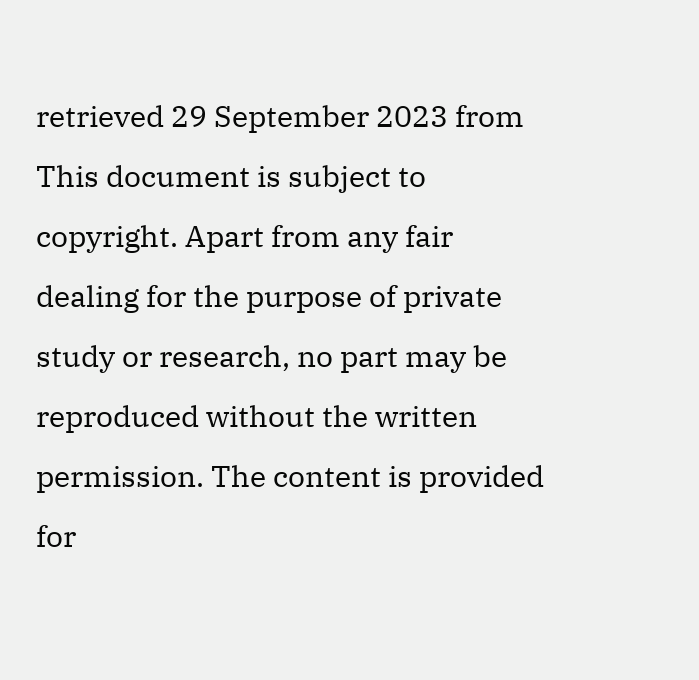retrieved 29 September 2023 from
This document is subject to copyright. Apart from any fair dealing for the purpose of private study or research, no part may be reproduced without the written permission. The content is provided for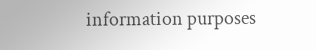information purposes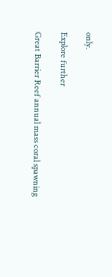only.

Explore further

Great Barrier Reef annual mass coral spawning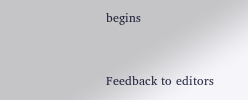begins


Feedback to editors